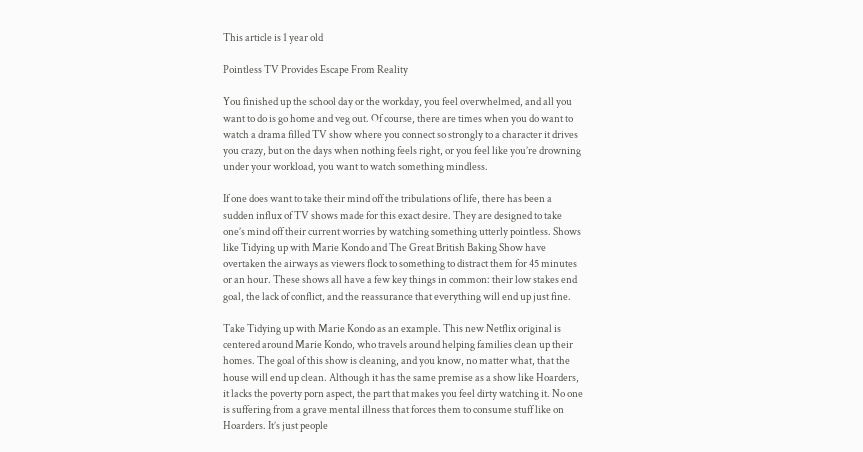This article is 1 year old

Pointless TV Provides Escape From Reality

You finished up the school day or the workday, you feel overwhelmed, and all you want to do is go home and veg out. Of course, there are times when you do want to watch a drama filled TV show where you connect so strongly to a character it drives you crazy, but on the days when nothing feels right, or you feel like you’re drowning under your workload, you want to watch something mindless.

If one does want to take their mind off the tribulations of life, there has been a sudden influx of TV shows made for this exact desire. They are designed to take one’s mind off their current worries by watching something utterly pointless. Shows like Tidying up with Marie Kondo and The Great British Baking Show have overtaken the airways as viewers flock to something to distract them for 45 minutes or an hour. These shows all have a few key things in common: their low stakes end goal, the lack of conflict, and the reassurance that everything will end up just fine.

Take Tidying up with Marie Kondo as an example. This new Netflix original is centered around Marie Kondo, who travels around helping families clean up their homes. The goal of this show is cleaning, and you know, no matter what, that the house will end up clean. Although it has the same premise as a show like Hoarders, it lacks the poverty porn aspect, the part that makes you feel dirty watching it. No one is suffering from a grave mental illness that forces them to consume stuff like on Hoarders. It’s just people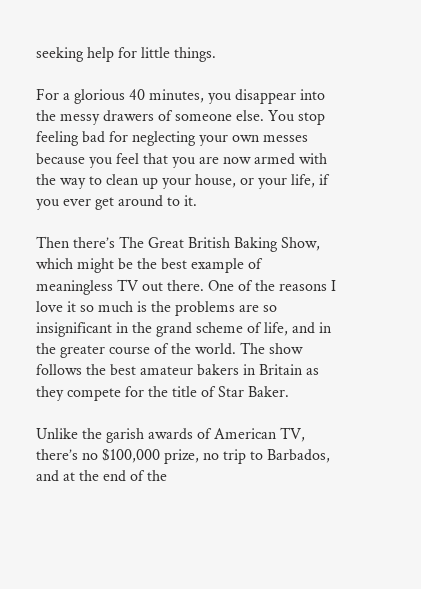seeking help for little things.

For a glorious 40 minutes, you disappear into the messy drawers of someone else. You stop feeling bad for neglecting your own messes because you feel that you are now armed with the way to clean up your house, or your life, if you ever get around to it.

Then there’s The Great British Baking Show, which might be the best example of meaningless TV out there. One of the reasons I love it so much is the problems are so insignificant in the grand scheme of life, and in the greater course of the world. The show follows the best amateur bakers in Britain as they compete for the title of Star Baker.

Unlike the garish awards of American TV, there’s no $100,000 prize, no trip to Barbados, and at the end of the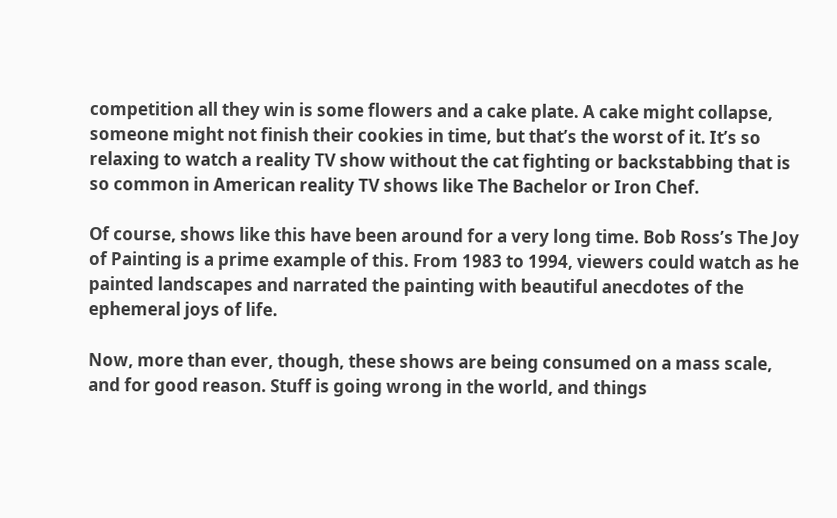competition all they win is some flowers and a cake plate. A cake might collapse, someone might not finish their cookies in time, but that’s the worst of it. It’s so relaxing to watch a reality TV show without the cat fighting or backstabbing that is so common in American reality TV shows like The Bachelor or Iron Chef.

Of course, shows like this have been around for a very long time. Bob Ross’s The Joy of Painting is a prime example of this. From 1983 to 1994, viewers could watch as he painted landscapes and narrated the painting with beautiful anecdotes of the ephemeral joys of life.

Now, more than ever, though, these shows are being consumed on a mass scale, and for good reason. Stuff is going wrong in the world, and things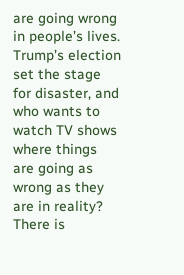are going wrong in people’s lives. Trump’s election set the stage for disaster, and who wants to watch TV shows where things are going as wrong as they are in reality? There is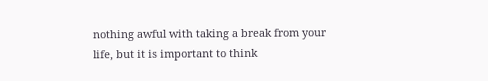nothing awful with taking a break from your life, but it is important to think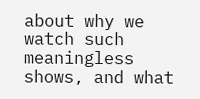about why we watch such meaningless shows, and what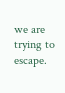we are trying to escape.